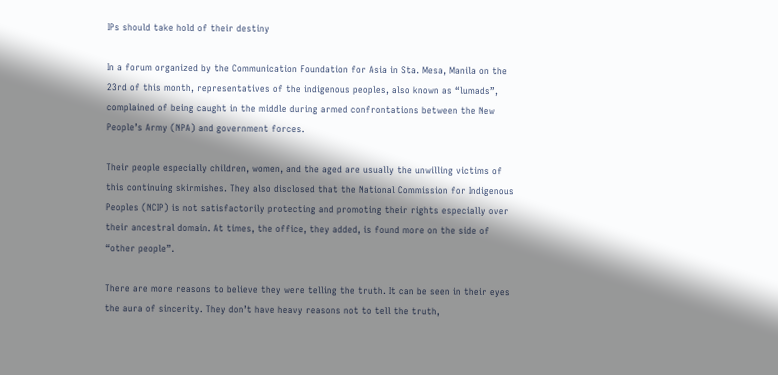IPs should take hold of their destiny

In a forum organized by the Communication Foundation for Asia in Sta. Mesa, Manila on the 23rd of this month, representatives of the indigenous peoples, also known as “lumads”, complained of being caught in the middle during armed confrontations between the New People’s Army (NPA) and government forces.

Their people especially children, women, and the aged are usually the unwilling victims of this continuing skirmishes. They also disclosed that the National Commission for Indigenous Peoples (NCIP) is not satisfactorily protecting and promoting their rights especially over their ancestral domain. At times, the office, they added, is found more on the side of “other people”.

There are more reasons to believe they were telling the truth. It can be seen in their eyes the aura of sincerity. They don’t have heavy reasons not to tell the truth,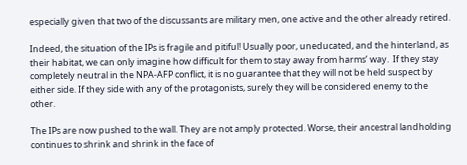especially given that two of the discussants are military men, one active and the other already retired.

Indeed, the situation of the IPs is fragile and pitiful! Usually poor, uneducated, and the hinterland, as their habitat, we can only imagine how difficult for them to stay away from harms’ way.  If they stay completely neutral in the NPA-AFP conflict, it is no guarantee that they will not be held suspect by either side. If they side with any of the protagonists, surely they will be considered enemy to the other.

The IPs are now pushed to the wall. They are not amply protected. Worse, their ancestral landholding continues to shrink and shrink in the face of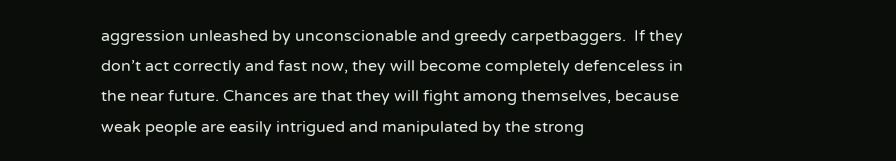aggression unleashed by unconscionable and greedy carpetbaggers.  If they don’t act correctly and fast now, they will become completely defenceless in the near future. Chances are that they will fight among themselves, because weak people are easily intrigued and manipulated by the strong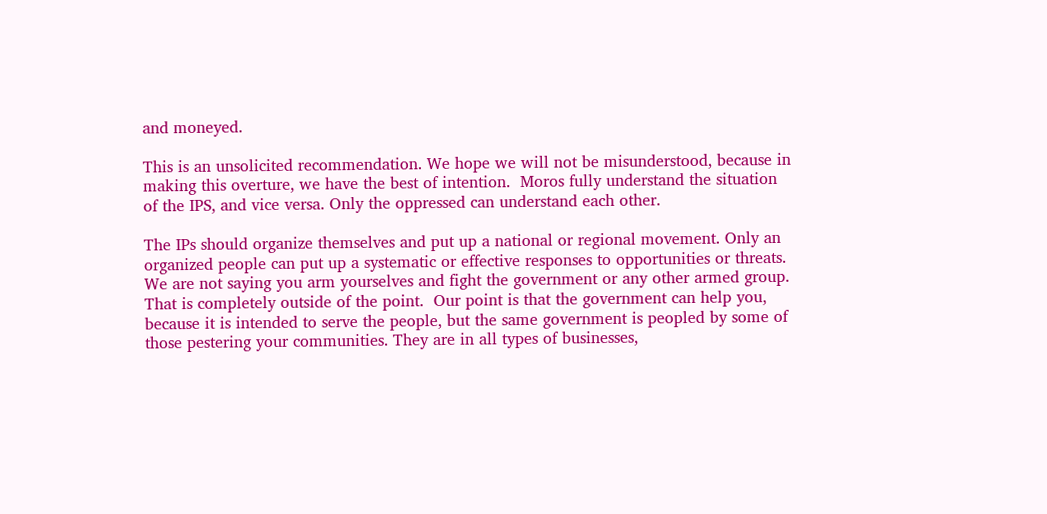and moneyed.

This is an unsolicited recommendation. We hope we will not be misunderstood, because in making this overture, we have the best of intention.  Moros fully understand the situation of the IPS, and vice versa. Only the oppressed can understand each other.

The IPs should organize themselves and put up a national or regional movement. Only an organized people can put up a systematic or effective responses to opportunities or threats. We are not saying you arm yourselves and fight the government or any other armed group.  That is completely outside of the point.  Our point is that the government can help you, because it is intended to serve the people, but the same government is peopled by some of those pestering your communities. They are in all types of businesses,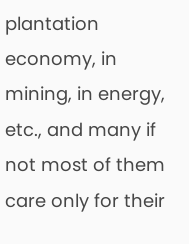plantation economy, in mining, in energy, etc., and many if not most of them care only for their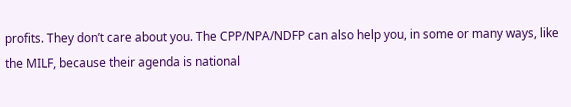profits. They don’t care about you. The CPP/NPA/NDFP can also help you, in some or many ways, like the MILF, because their agenda is national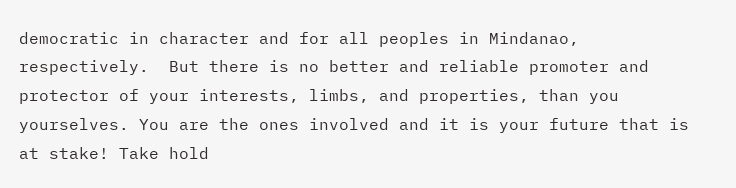democratic in character and for all peoples in Mindanao, respectively.  But there is no better and reliable promoter and protector of your interests, limbs, and properties, than you yourselves. You are the ones involved and it is your future that is at stake! Take hold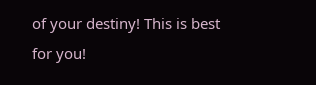of your destiny! This is best for you!